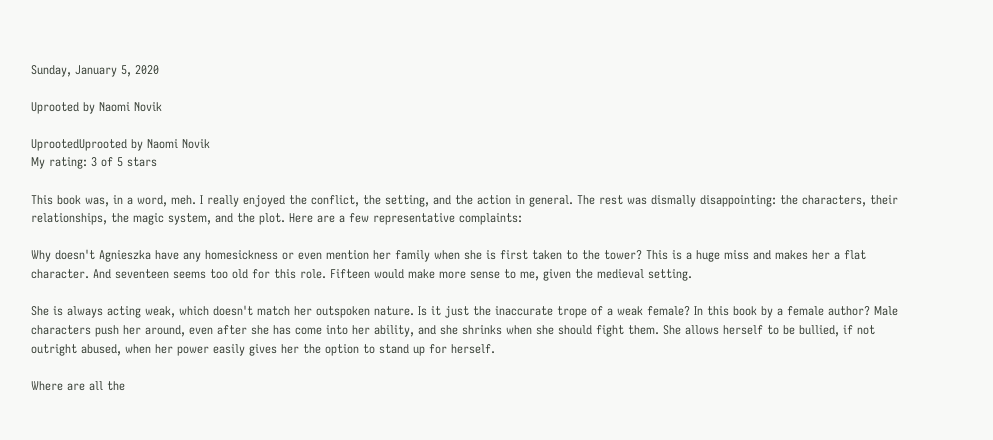Sunday, January 5, 2020

Uprooted by Naomi Novik

UprootedUprooted by Naomi Novik
My rating: 3 of 5 stars

This book was, in a word, meh. I really enjoyed the conflict, the setting, and the action in general. The rest was dismally disappointing: the characters, their relationships, the magic system, and the plot. Here are a few representative complaints:

Why doesn't Agnieszka have any homesickness or even mention her family when she is first taken to the tower? This is a huge miss and makes her a flat character. And seventeen seems too old for this role. Fifteen would make more sense to me, given the medieval setting.

She is always acting weak, which doesn't match her outspoken nature. Is it just the inaccurate trope of a weak female? In this book by a female author? Male characters push her around, even after she has come into her ability, and she shrinks when she should fight them. She allows herself to be bullied, if not outright abused, when her power easily gives her the option to stand up for herself.

Where are all the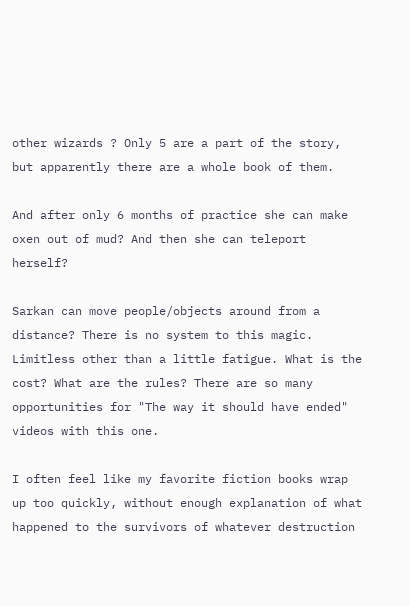other wizards ? Only 5 are a part of the story, but apparently there are a whole book of them.

And after only 6 months of practice she can make oxen out of mud? And then she can teleport herself?

Sarkan can move people/objects around from a distance? There is no system to this magic. Limitless other than a little fatigue. What is the cost? What are the rules? There are so many opportunities for "The way it should have ended" videos with this one.

I often feel like my favorite fiction books wrap up too quickly, without enough explanation of what happened to the survivors of whatever destruction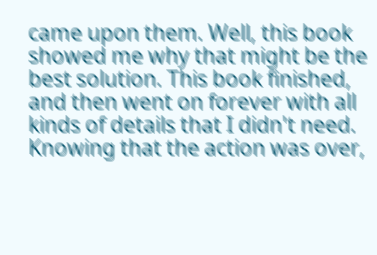came upon them. Well, this book showed me why that might be the best solution. This book finished, and then went on forever with all kinds of details that I didn't need. Knowing that the action was over,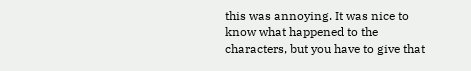this was annoying. It was nice to know what happened to the characters, but you have to give that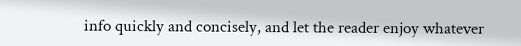info quickly and concisely, and let the reader enjoy whatever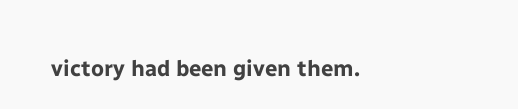victory had been given them.